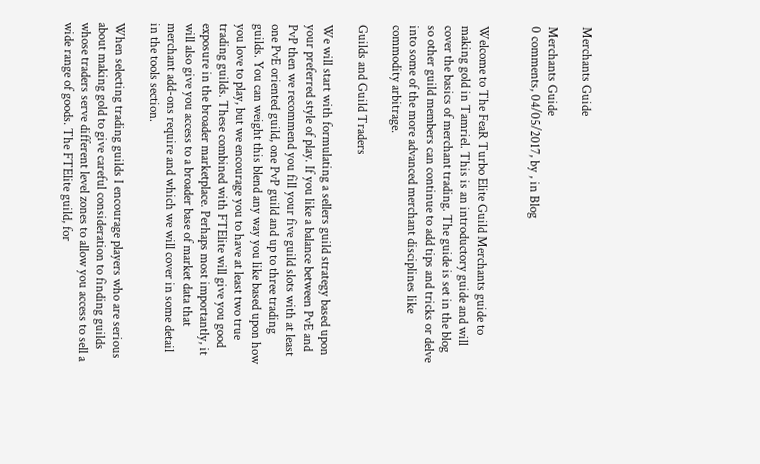Merchants Guide

Merchants Guide
0 comments, 04/05/2017, by , in Blog


Welcome to The FeaR Turbo Elite Guild Merchants guide to making gold in Tamriel. This is an introductory guide and will cover the basics of merchant trading. The guide is set in the blog so other guild members can continue to add tips and tricks or delve into some of the more advanced merchant disciplines like commodity arbitrage.

Guilds and Guild Traders

We will start with formulating a sellers guild strategy based upon your preferred style of play. If you like a balance between PvE and PvP then we recommend you fill your five guild slots with at least one PvE oriented guild, one PvP guild and up to three trading guilds. You can weight this blend any way you like based upon how you love to play, but we encourage you to have at least two true trading guilds. These combined with FTElite will give you good exposure in the broader marketplace. Perhaps most importantly, it will also give you access to a broader base of market data that merchant add-ons require and which we will cover in some detail in the tools section.

When selecting trading guilds I encourage players who are serious about making gold to give careful consideration to finding guilds whose traders serve different level zones to allow you access to sell a wide range of goods. The FTElite guild, for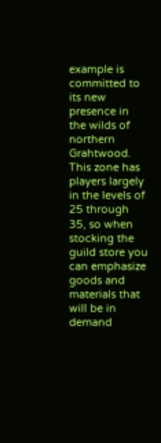example is committed to its new presence in the wilds of northern Grahtwood. This zone has players largely in the levels of 25 through 35, so when stocking the guild store you can emphasize goods and materials that will be in demand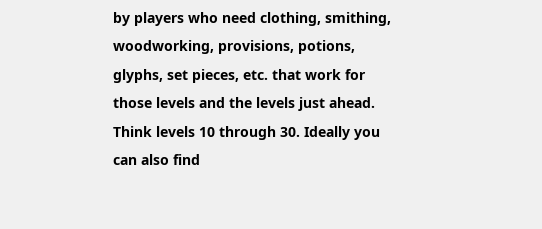by players who need clothing, smithing, woodworking, provisions, potions, glyphs, set pieces, etc. that work for those levels and the levels just ahead. Think levels 10 through 30. Ideally you can also find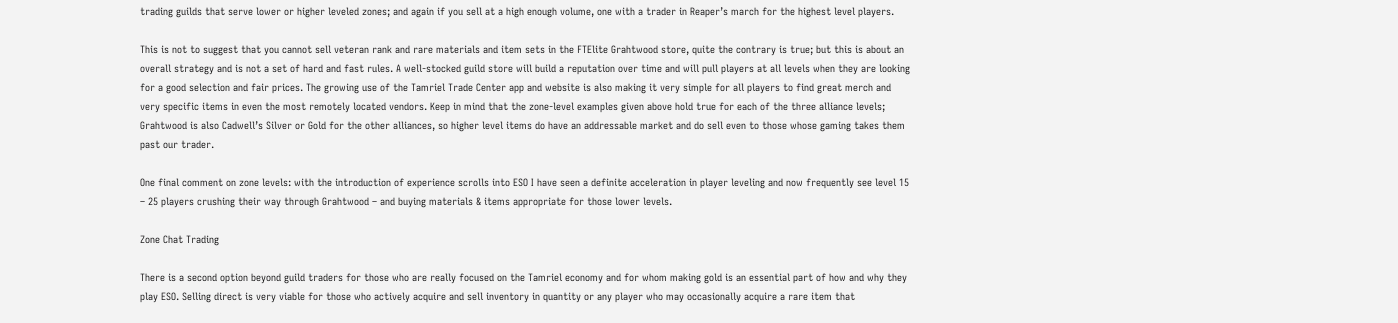trading guilds that serve lower or higher leveled zones; and again if you sell at a high enough volume, one with a trader in Reaper’s march for the highest level players.

This is not to suggest that you cannot sell veteran rank and rare materials and item sets in the FTElite Grahtwood store, quite the contrary is true; but this is about an overall strategy and is not a set of hard and fast rules. A well-stocked guild store will build a reputation over time and will pull players at all levels when they are looking for a good selection and fair prices. The growing use of the Tamriel Trade Center app and website is also making it very simple for all players to find great merch and very specific items in even the most remotely located vendors. Keep in mind that the zone-level examples given above hold true for each of the three alliance levels; Grahtwood is also Cadwell’s Silver or Gold for the other alliances, so higher level items do have an addressable market and do sell even to those whose gaming takes them past our trader.

One final comment on zone levels: with the introduction of experience scrolls into ESO I have seen a definite acceleration in player leveling and now frequently see level 15 – 25 players crushing their way through Grahtwood – and buying materials & items appropriate for those lower levels.

Zone Chat Trading

There is a second option beyond guild traders for those who are really focused on the Tamriel economy and for whom making gold is an essential part of how and why they play ESO. Selling direct is very viable for those who actively acquire and sell inventory in quantity or any player who may occasionally acquire a rare item that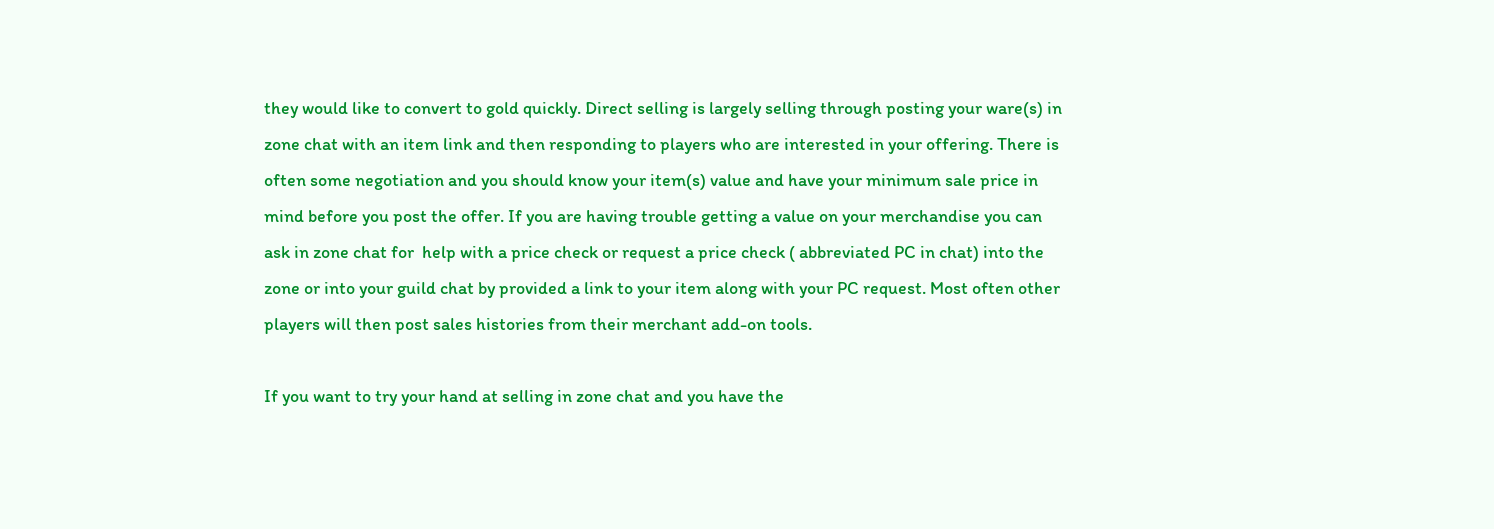they would like to convert to gold quickly. Direct selling is largely selling through posting your ware(s) in zone chat with an item link and then responding to players who are interested in your offering. There is often some negotiation and you should know your item(s) value and have your minimum sale price in mind before you post the offer. If you are having trouble getting a value on your merchandise you can ask in zone chat for  help with a price check or request a price check ( abbreviated PC in chat) into the zone or into your guild chat by provided a link to your item along with your PC request. Most often other players will then post sales histories from their merchant add-on tools.

If you want to try your hand at selling in zone chat and you have the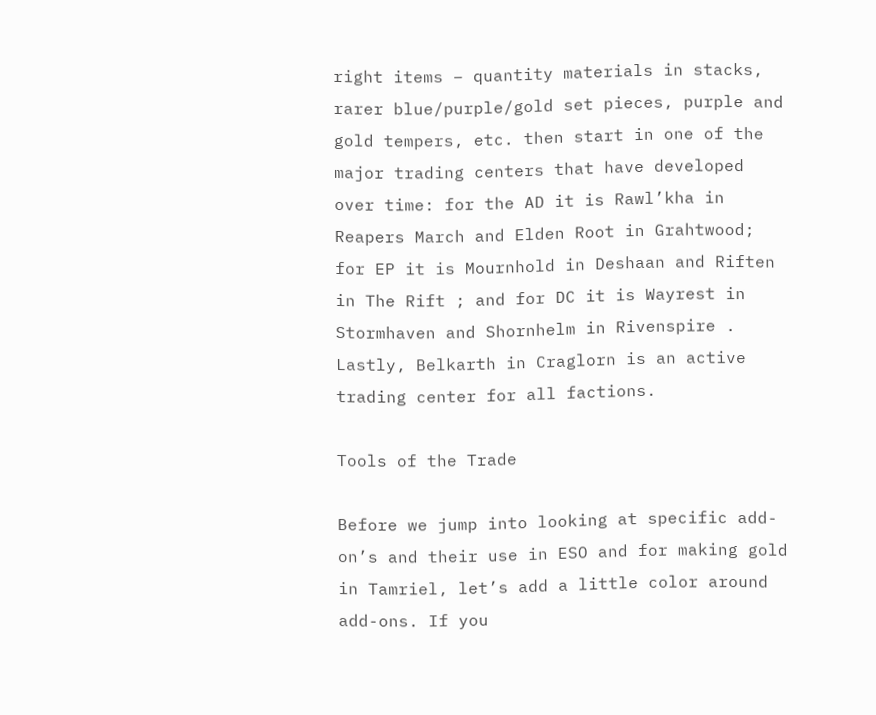right items – quantity materials in stacks, rarer blue/purple/gold set pieces, purple and gold tempers, etc. then start in one of the major trading centers that have developed over time: for the AD it is Rawl’kha in Reapers March and Elden Root in Grahtwood; for EP it is Mournhold in Deshaan and Riften in The Rift ; and for DC it is Wayrest in Stormhaven and Shornhelm in Rivenspire . Lastly, Belkarth in Craglorn is an active trading center for all factions.

Tools of the Trade

Before we jump into looking at specific add-on’s and their use in ESO and for making gold in Tamriel, let’s add a little color around add-ons. If you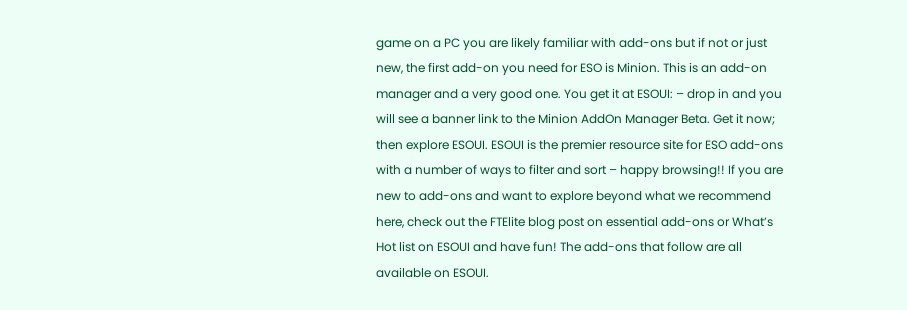game on a PC you are likely familiar with add-ons but if not or just new, the first add-on you need for ESO is Minion. This is an add-on manager and a very good one. You get it at ESOUI: – drop in and you will see a banner link to the Minion AddOn Manager Beta. Get it now; then explore ESOUI. ESOUI is the premier resource site for ESO add-ons with a number of ways to filter and sort – happy browsing!! If you are new to add-ons and want to explore beyond what we recommend here, check out the FTElite blog post on essential add-ons or What’s Hot list on ESOUI and have fun! The add-ons that follow are all available on ESOUI.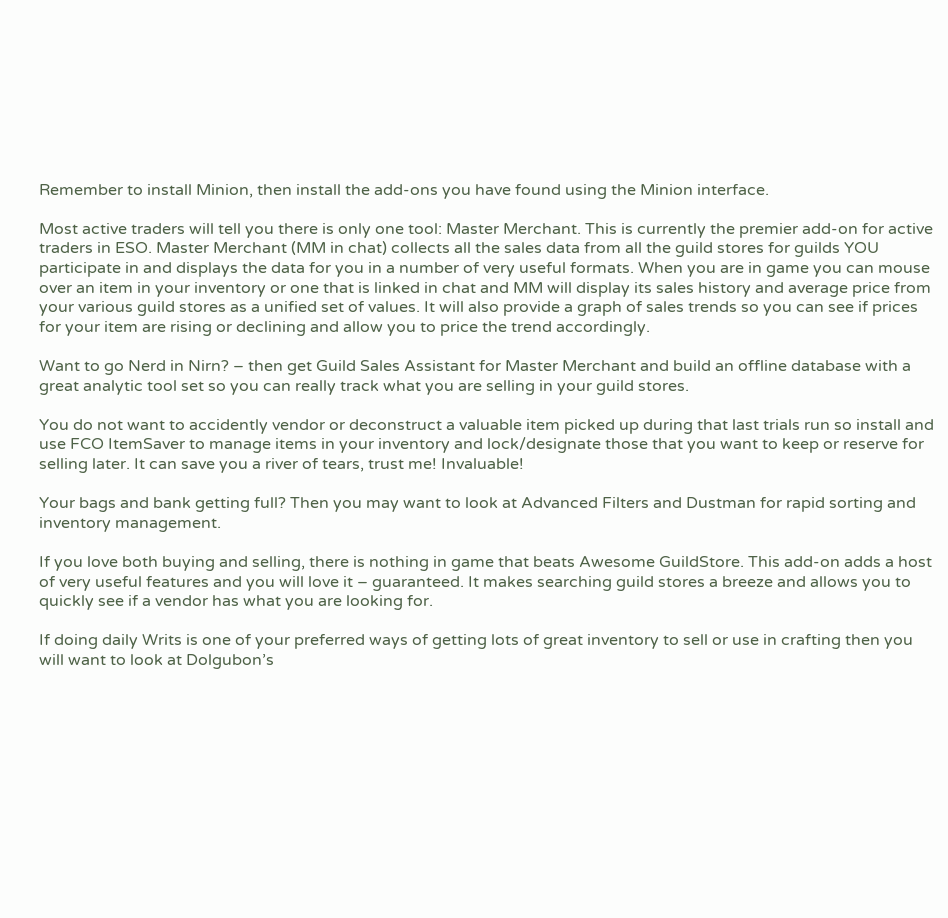Remember to install Minion, then install the add-ons you have found using the Minion interface.

Most active traders will tell you there is only one tool: Master Merchant. This is currently the premier add-on for active traders in ESO. Master Merchant (MM in chat) collects all the sales data from all the guild stores for guilds YOU participate in and displays the data for you in a number of very useful formats. When you are in game you can mouse over an item in your inventory or one that is linked in chat and MM will display its sales history and average price from your various guild stores as a unified set of values. It will also provide a graph of sales trends so you can see if prices for your item are rising or declining and allow you to price the trend accordingly.

Want to go Nerd in Nirn? – then get Guild Sales Assistant for Master Merchant and build an offline database with a great analytic tool set so you can really track what you are selling in your guild stores.

You do not want to accidently vendor or deconstruct a valuable item picked up during that last trials run so install and use FCO ItemSaver to manage items in your inventory and lock/designate those that you want to keep or reserve for selling later. It can save you a river of tears, trust me! Invaluable!

Your bags and bank getting full? Then you may want to look at Advanced Filters and Dustman for rapid sorting and inventory management.

If you love both buying and selling, there is nothing in game that beats Awesome GuildStore. This add-on adds a host of very useful features and you will love it – guaranteed. It makes searching guild stores a breeze and allows you to quickly see if a vendor has what you are looking for.

If doing daily Writs is one of your preferred ways of getting lots of great inventory to sell or use in crafting then you will want to look at Dolgubon’s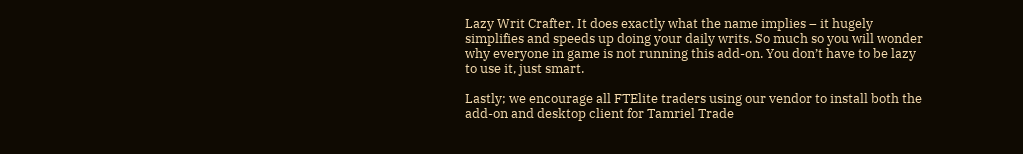Lazy Writ Crafter. It does exactly what the name implies – it hugely simplifies and speeds up doing your daily writs. So much so you will wonder why everyone in game is not running this add-on. You don’t have to be lazy to use it, just smart.

Lastly; we encourage all FTElite traders using our vendor to install both the add-on and desktop client for Tamriel Trade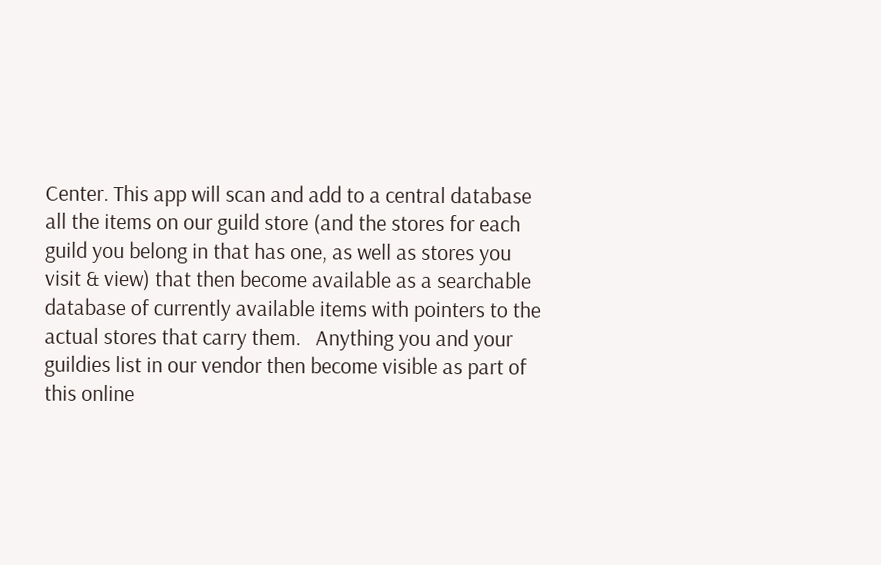Center. This app will scan and add to a central database all the items on our guild store (and the stores for each guild you belong in that has one, as well as stores you visit & view) that then become available as a searchable database of currently available items with pointers to the actual stores that carry them.   Anything you and your guildies list in our vendor then become visible as part of this online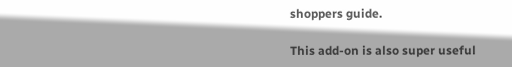shoppers guide.

This add-on is also super useful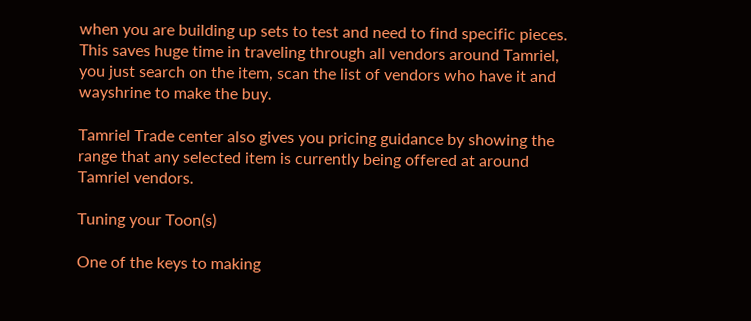when you are building up sets to test and need to find specific pieces.  This saves huge time in traveling through all vendors around Tamriel, you just search on the item, scan the list of vendors who have it and wayshrine to make the buy.

Tamriel Trade center also gives you pricing guidance by showing the range that any selected item is currently being offered at around Tamriel vendors.

Tuning your Toon(s)

One of the keys to making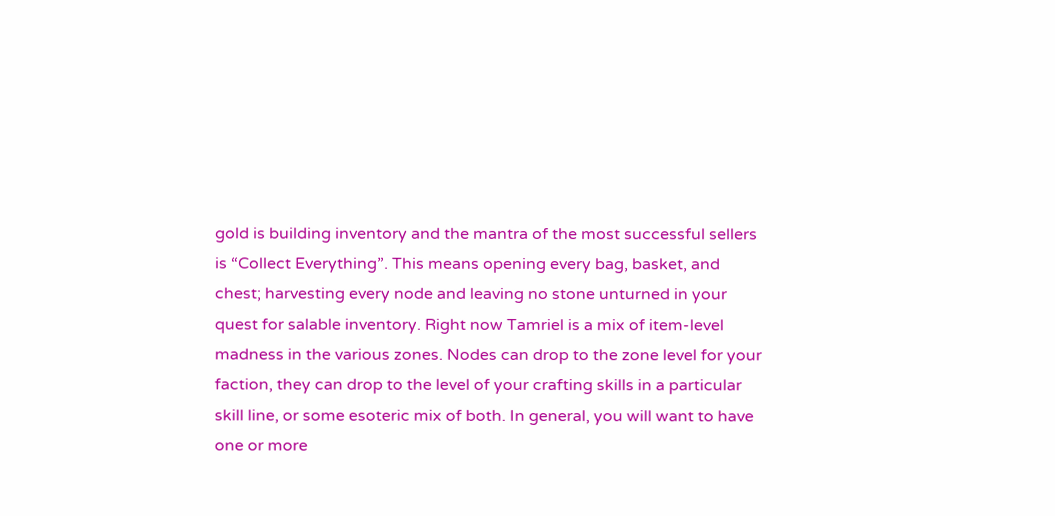gold is building inventory and the mantra of the most successful sellers is “Collect Everything”. This means opening every bag, basket, and chest; harvesting every node and leaving no stone unturned in your quest for salable inventory. Right now Tamriel is a mix of item-level madness in the various zones. Nodes can drop to the zone level for your faction, they can drop to the level of your crafting skills in a particular skill line, or some esoteric mix of both. In general, you will want to have one or more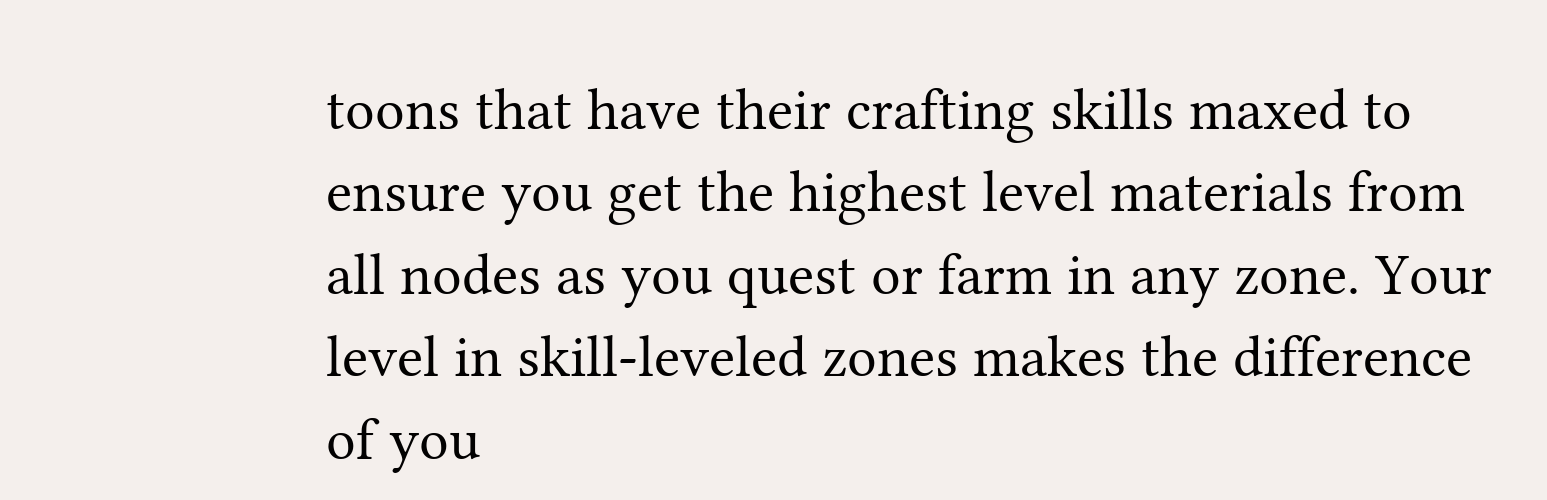toons that have their crafting skills maxed to ensure you get the highest level materials from all nodes as you quest or farm in any zone. Your level in skill-leveled zones makes the difference of you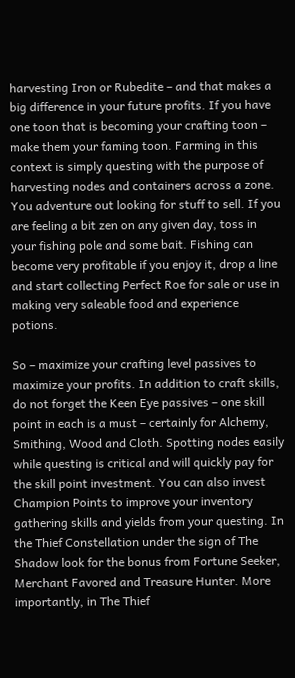harvesting Iron or Rubedite – and that makes a big difference in your future profits. If you have one toon that is becoming your crafting toon – make them your faming toon. Farming in this context is simply questing with the purpose of harvesting nodes and containers across a zone. You adventure out looking for stuff to sell. If you are feeling a bit zen on any given day, toss in your fishing pole and some bait. Fishing can become very profitable if you enjoy it, drop a line and start collecting Perfect Roe for sale or use in making very saleable food and experience potions.

So – maximize your crafting level passives to maximize your profits. In addition to craft skills, do not forget the Keen Eye passives – one skill point in each is a must – certainly for Alchemy, Smithing, Wood and Cloth. Spotting nodes easily while questing is critical and will quickly pay for the skill point investment. You can also invest Champion Points to improve your inventory gathering skills and yields from your questing. In the Thief Constellation under the sign of The Shadow look for the bonus from Fortune Seeker, Merchant Favored and Treasure Hunter. More importantly, in The Thief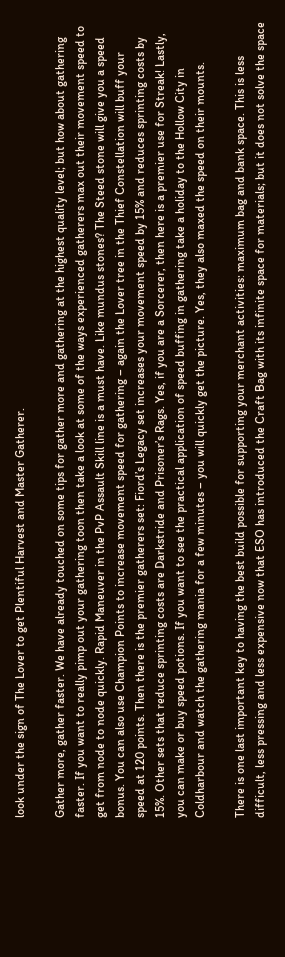look under the sign of The Lover to get Plentiful Harvest and Master Gatherer.

Gather more, gather faster. We have already touched on some tips for gather more and gathering at the highest quality level; but how about gathering faster. If you want to really pimp out your gathering toon then take a look at some of the ways experienced gatherers max out their movement speed to get from node to node quickly. Rapid Maneuver in the PvP Assault Skill line is a must have. Like mundus stones? The Steed stone will give you a speed bonus. You can also use Champion Points to increase movement speed for gathering – again the Lover tree in the Thief Constellation will buff your speed at 120 points. Then there is the premier gatherers set: Fiord’s Legacy set increases your movement speed by 15% and reduces sprinting costs by 15%. Other sets that reduce sprinting costs are Darkstride and Prisoner’s Rags. Yes, if you are a Sorcerer, then here is a premier use for Streak! Lastly, you can make or buy speed potions. If you want to see the practical application of speed buffing in gathering take a holiday to the Hollow City in Coldharbour and watch the gathering mania for a few minutes – you will quickly get the picture. Yes, they also maxed the speed on their mounts.

There is one last important key to having the best build possible for supporting your merchant activities: maximum bag and bank space. This is less difficult, less pressing and less expensive now that ESO has introduced the Craft Bag with its infinite space for materials; but it does not solve the space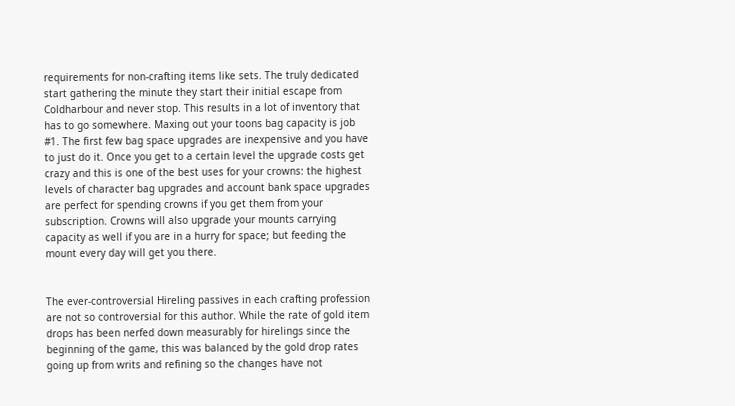requirements for non-crafting items like sets. The truly dedicated start gathering the minute they start their initial escape from Coldharbour and never stop. This results in a lot of inventory that has to go somewhere. Maxing out your toons bag capacity is job #1. The first few bag space upgrades are inexpensive and you have to just do it. Once you get to a certain level the upgrade costs get crazy and this is one of the best uses for your crowns: the highest levels of character bag upgrades and account bank space upgrades are perfect for spending crowns if you get them from your subscription. Crowns will also upgrade your mounts carrying capacity as well if you are in a hurry for space; but feeding the mount every day will get you there.


The ever-controversial Hireling passives in each crafting profession are not so controversial for this author. While the rate of gold item drops has been nerfed down measurably for hirelings since the beginning of the game, this was balanced by the gold drop rates going up from writs and refining so the changes have not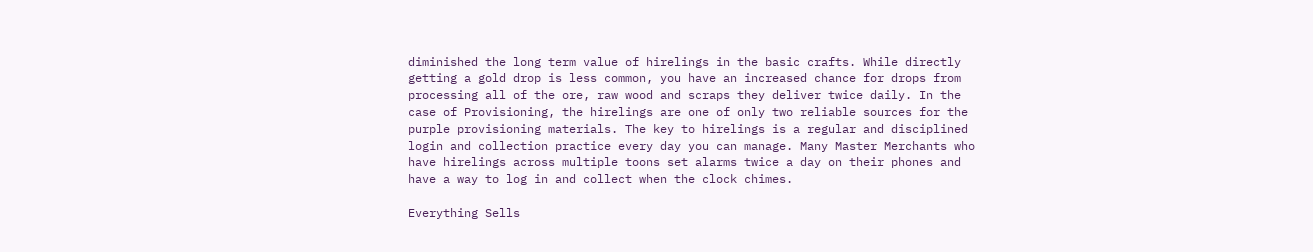diminished the long term value of hirelings in the basic crafts. While directly getting a gold drop is less common, you have an increased chance for drops from processing all of the ore, raw wood and scraps they deliver twice daily. In the case of Provisioning, the hirelings are one of only two reliable sources for the purple provisioning materials. The key to hirelings is a regular and disciplined login and collection practice every day you can manage. Many Master Merchants who have hirelings across multiple toons set alarms twice a day on their phones and have a way to log in and collect when the clock chimes.

Everything Sells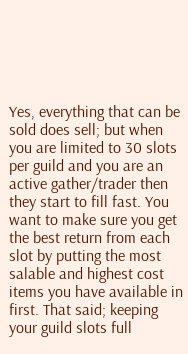Yes, everything that can be sold does sell; but when you are limited to 30 slots per guild and you are an active gather/trader then they start to fill fast. You want to make sure you get the best return from each slot by putting the most salable and highest cost items you have available in first. That said; keeping your guild slots full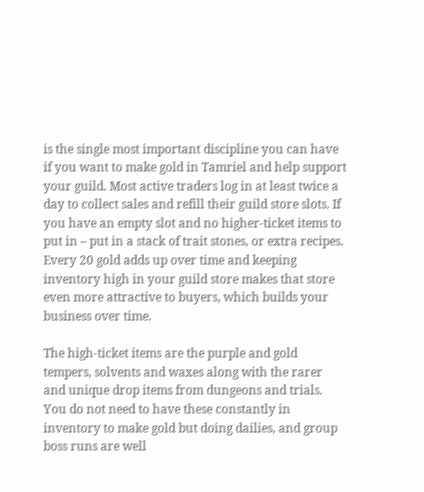is the single most important discipline you can have if you want to make gold in Tamriel and help support your guild. Most active traders log in at least twice a day to collect sales and refill their guild store slots. If you have an empty slot and no higher-ticket items to put in – put in a stack of trait stones, or extra recipes. Every 20 gold adds up over time and keeping inventory high in your guild store makes that store even more attractive to buyers, which builds your business over time.

The high-ticket items are the purple and gold tempers, solvents and waxes along with the rarer and unique drop items from dungeons and trials. You do not need to have these constantly in inventory to make gold but doing dailies, and group boss runs are well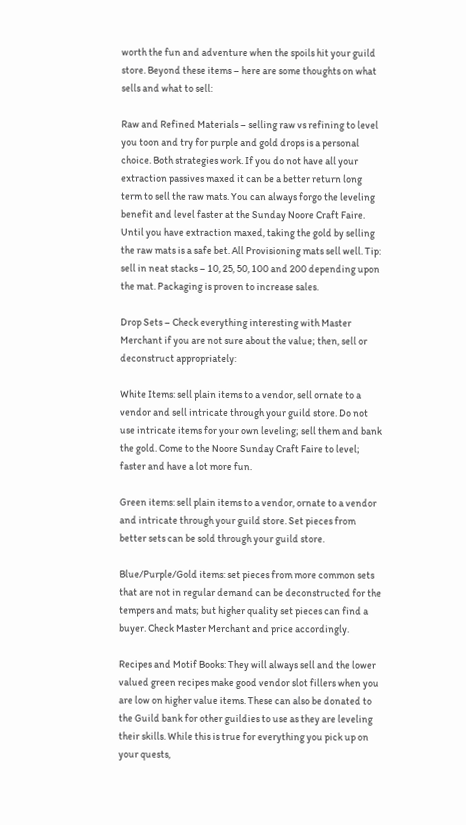worth the fun and adventure when the spoils hit your guild store. Beyond these items – here are some thoughts on what sells and what to sell:

Raw and Refined Materials – selling raw vs refining to level you toon and try for purple and gold drops is a personal choice. Both strategies work. If you do not have all your extraction passives maxed it can be a better return long term to sell the raw mats. You can always forgo the leveling benefit and level faster at the Sunday Noore Craft Faire. Until you have extraction maxed, taking the gold by selling the raw mats is a safe bet. All Provisioning mats sell well. Tip: sell in neat stacks – 10, 25, 50, 100 and 200 depending upon the mat. Packaging is proven to increase sales.

Drop Sets – Check everything interesting with Master Merchant if you are not sure about the value; then, sell or deconstruct appropriately:

White Items: sell plain items to a vendor, sell ornate to a vendor and sell intricate through your guild store. Do not use intricate items for your own leveling; sell them and bank the gold. Come to the Noore Sunday Craft Faire to level; faster and have a lot more fun.

Green items: sell plain items to a vendor, ornate to a vendor and intricate through your guild store. Set pieces from better sets can be sold through your guild store.

Blue/Purple/Gold items: set pieces from more common sets that are not in regular demand can be deconstructed for the tempers and mats; but higher quality set pieces can find a buyer. Check Master Merchant and price accordingly.

Recipes and Motif Books: They will always sell and the lower valued green recipes make good vendor slot fillers when you are low on higher value items. These can also be donated to the Guild bank for other guildies to use as they are leveling their skills. While this is true for everything you pick up on your quests,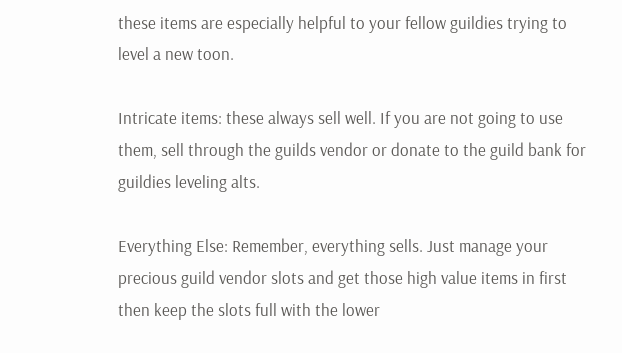these items are especially helpful to your fellow guildies trying to level a new toon.

Intricate items: these always sell well. If you are not going to use them, sell through the guilds vendor or donate to the guild bank for guildies leveling alts.

Everything Else: Remember, everything sells. Just manage your precious guild vendor slots and get those high value items in first then keep the slots full with the lower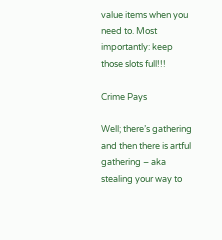value items when you need to. Most importantly: keep those slots full!!!

Crime Pays

Well; there’s gathering and then there is artful gathering – aka stealing your way to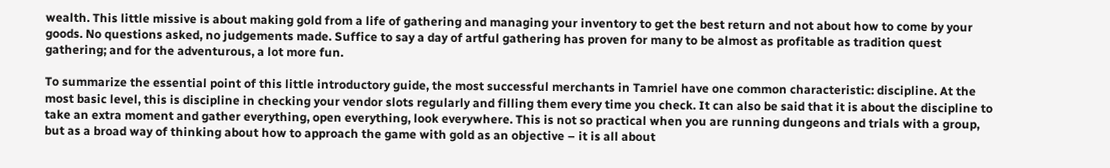wealth. This little missive is about making gold from a life of gathering and managing your inventory to get the best return and not about how to come by your goods. No questions asked, no judgements made. Suffice to say a day of artful gathering has proven for many to be almost as profitable as tradition quest gathering; and for the adventurous, a lot more fun.

To summarize the essential point of this little introductory guide, the most successful merchants in Tamriel have one common characteristic: discipline. At the most basic level, this is discipline in checking your vendor slots regularly and filling them every time you check. It can also be said that it is about the discipline to take an extra moment and gather everything, open everything, look everywhere. This is not so practical when you are running dungeons and trials with a group, but as a broad way of thinking about how to approach the game with gold as an objective – it is all about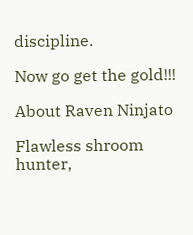discipline.

Now go get the gold!!!

About Raven Ninjato

Flawless shroom hunter,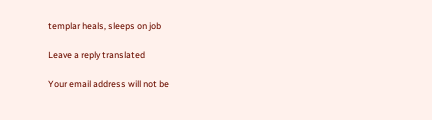templar heals, sleeps on job

Leave a reply translated

Your email address will not be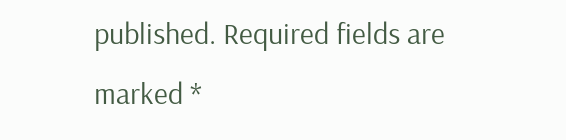published. Required fields are marked *